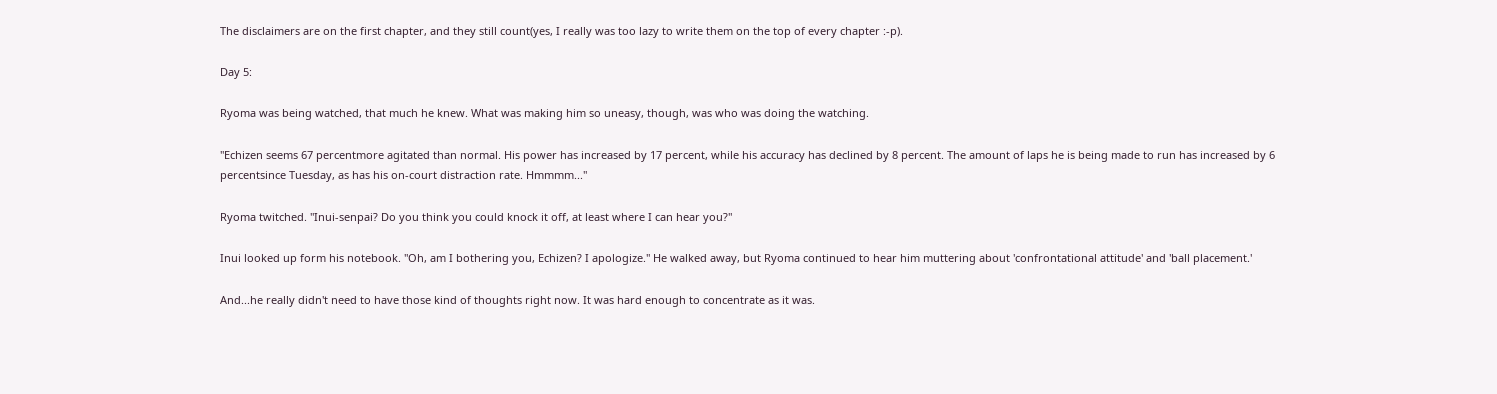The disclaimers are on the first chapter, and they still count(yes, I really was too lazy to write them on the top of every chapter :-p).

Day 5:

Ryoma was being watched, that much he knew. What was making him so uneasy, though, was who was doing the watching.

"Echizen seems 67 percentmore agitated than normal. His power has increased by 17 percent, while his accuracy has declined by 8 percent. The amount of laps he is being made to run has increased by 6 percentsince Tuesday, as has his on-court distraction rate. Hmmmm..."

Ryoma twitched. "Inui-senpai? Do you think you could knock it off, at least where I can hear you?"

Inui looked up form his notebook. "Oh, am I bothering you, Echizen? I apologize." He walked away, but Ryoma continued to hear him muttering about 'confrontational attitude' and 'ball placement.'

And...he really didn't need to have those kind of thoughts right now. It was hard enough to concentrate as it was.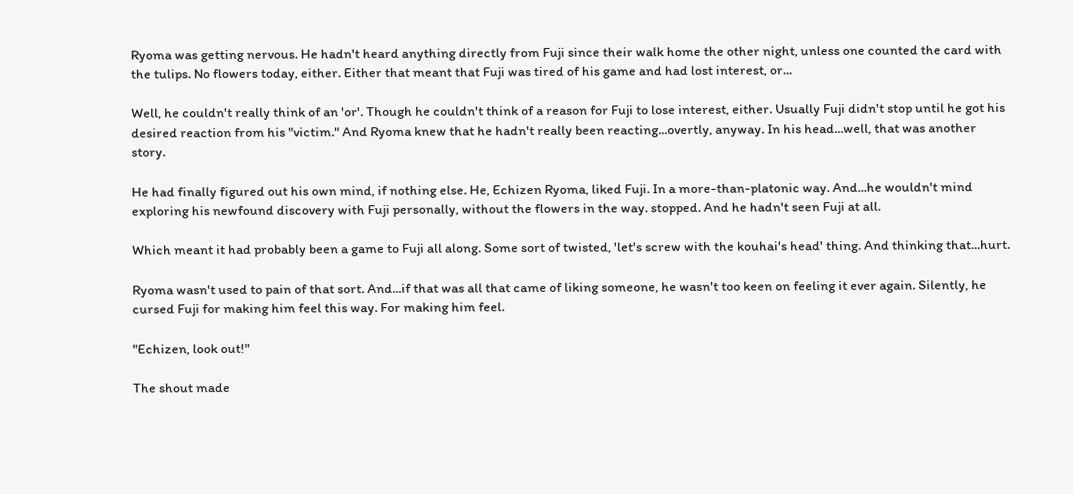Ryoma was getting nervous. He hadn't heard anything directly from Fuji since their walk home the other night, unless one counted the card with the tulips. No flowers today, either. Either that meant that Fuji was tired of his game and had lost interest, or...

Well, he couldn't really think of an 'or'. Though he couldn't think of a reason for Fuji to lose interest, either. Usually Fuji didn't stop until he got his desired reaction from his "victim." And Ryoma knew that he hadn't really been reacting...overtly, anyway. In his head...well, that was another story.

He had finally figured out his own mind, if nothing else. He, Echizen Ryoma, liked Fuji. In a more-than-platonic way. And...he wouldn't mind exploring his newfound discovery with Fuji personally, without the flowers in the way. stopped. And he hadn't seen Fuji at all.

Which meant it had probably been a game to Fuji all along. Some sort of twisted, 'let's screw with the kouhai's head' thing. And thinking that...hurt.

Ryoma wasn't used to pain of that sort. And...if that was all that came of liking someone, he wasn't too keen on feeling it ever again. Silently, he cursed Fuji for making him feel this way. For making him feel.

"Echizen, look out!"

The shout made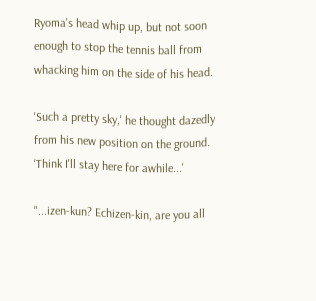Ryoma's head whip up, but not soon enough to stop the tennis ball from whacking him on the side of his head.

'Such a pretty sky,' he thought dazedly from his new position on the ground. 'Think I'll stay here for awhile...'

"...izen-kun? Echizen-kin, are you all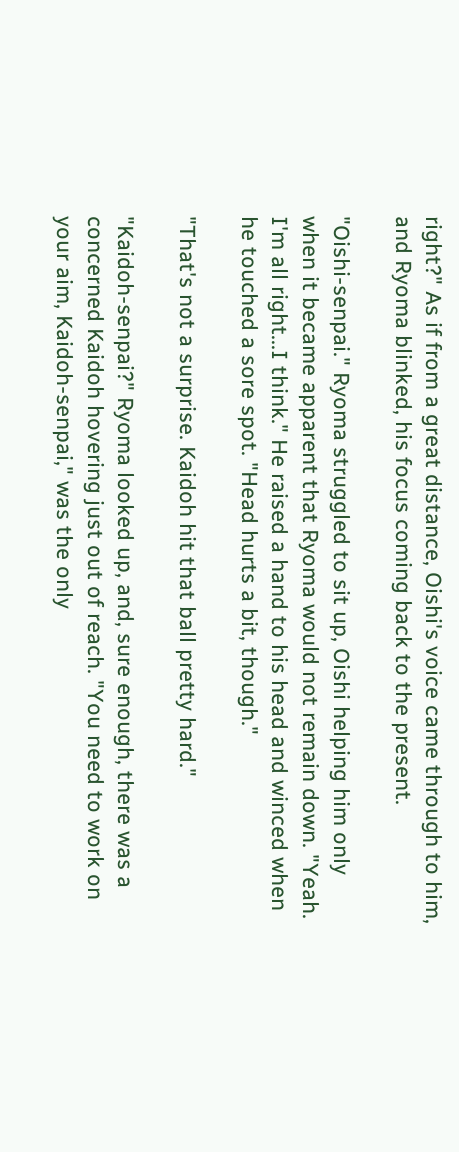right?" As if from a great distance, Oishi's voice came through to him, and Ryoma blinked, his focus coming back to the present.

"Oishi-senpai." Ryoma struggled to sit up, Oishi helping him only when it became apparent that Ryoma would not remain down. "Yeah. I'm all right...I think." He raised a hand to his head and winced when he touched a sore spot. "Head hurts a bit, though."

"That's not a surprise. Kaidoh hit that ball pretty hard."

"Kaidoh-senpai?" Ryoma looked up, and, sure enough, there was a concerned Kaidoh hovering just out of reach. "You need to work on your aim, Kaidoh-senpai," was the only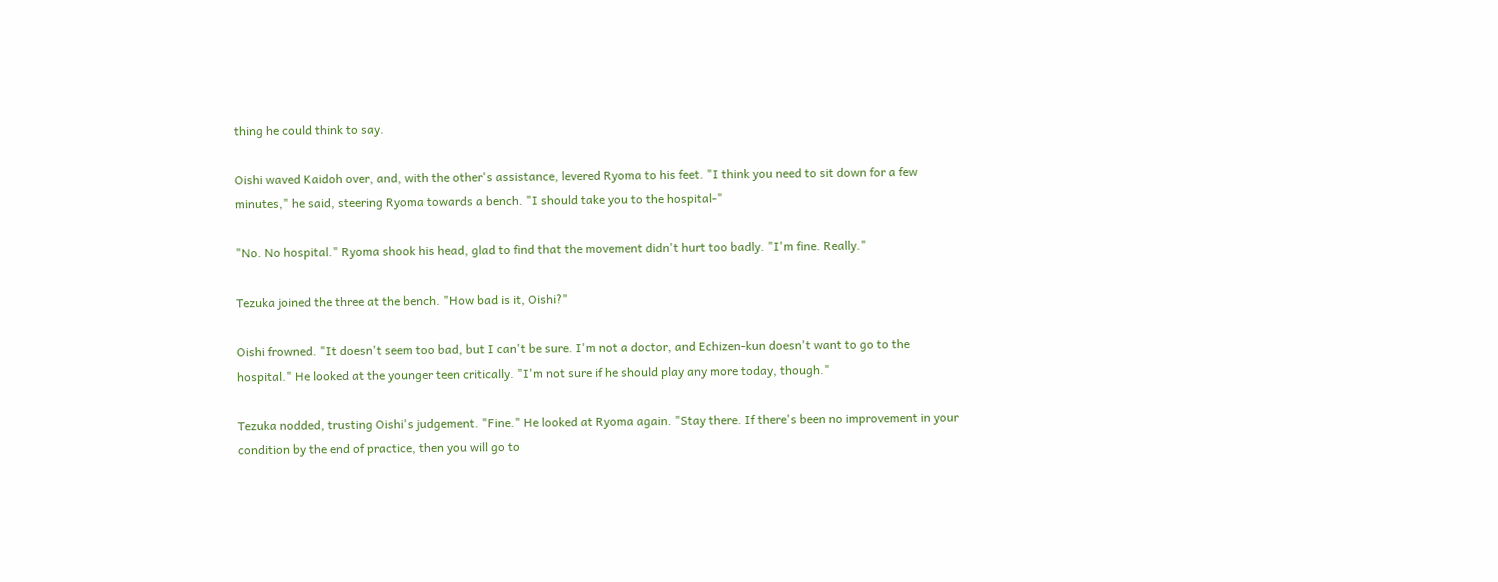thing he could think to say.

Oishi waved Kaidoh over, and, with the other's assistance, levered Ryoma to his feet. "I think you need to sit down for a few minutes," he said, steering Ryoma towards a bench. "I should take you to the hospital-"

"No. No hospital." Ryoma shook his head, glad to find that the movement didn't hurt too badly. "I'm fine. Really."

Tezuka joined the three at the bench. "How bad is it, Oishi?"

Oishi frowned. "It doesn't seem too bad, but I can't be sure. I'm not a doctor, and Echizen-kun doesn't want to go to the hospital." He looked at the younger teen critically. "I'm not sure if he should play any more today, though."

Tezuka nodded, trusting Oishi's judgement. "Fine." He looked at Ryoma again. "Stay there. If there's been no improvement in your condition by the end of practice, then you will go to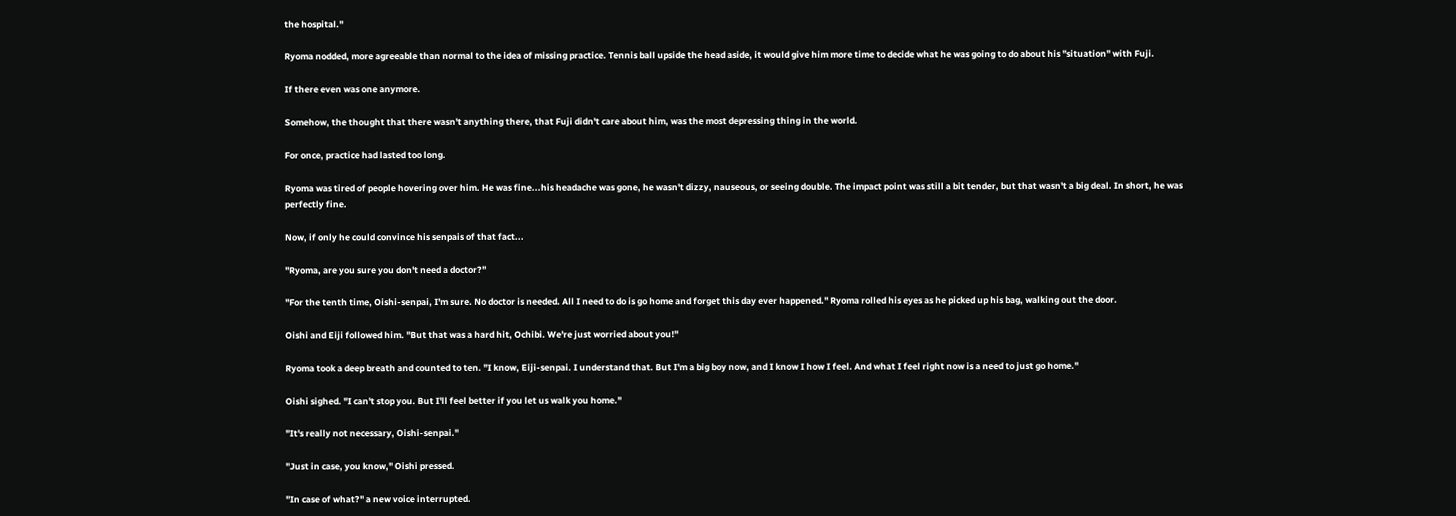the hospital."

Ryoma nodded, more agreeable than normal to the idea of missing practice. Tennis ball upside the head aside, it would give him more time to decide what he was going to do about his "situation" with Fuji.

If there even was one anymore.

Somehow, the thought that there wasn't anything there, that Fuji didn't care about him, was the most depressing thing in the world.

For once, practice had lasted too long.

Ryoma was tired of people hovering over him. He was fine...his headache was gone, he wasn't dizzy, nauseous, or seeing double. The impact point was still a bit tender, but that wasn't a big deal. In short, he was perfectly fine.

Now, if only he could convince his senpais of that fact...

"Ryoma, are you sure you don't need a doctor?"

"For the tenth time, Oishi-senpai, I'm sure. No doctor is needed. All I need to do is go home and forget this day ever happened." Ryoma rolled his eyes as he picked up his bag, walking out the door.

Oishi and Eiji followed him. "But that was a hard hit, Ochibi. We're just worried about you!"

Ryoma took a deep breath and counted to ten. "I know, Eiji-senpai. I understand that. But I'm a big boy now, and I know I how I feel. And what I feel right now is a need to just go home."

Oishi sighed. "I can't stop you. But I'll feel better if you let us walk you home."

"It's really not necessary, Oishi-senpai."

"Just in case, you know," Oishi pressed.

"In case of what?" a new voice interrupted.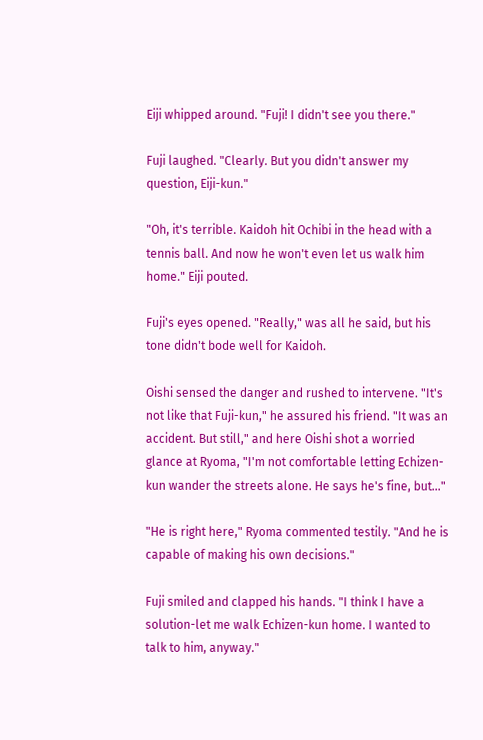Eiji whipped around. "Fuji! I didn't see you there."

Fuji laughed. "Clearly. But you didn't answer my question, Eiji-kun."

"Oh, it's terrible. Kaidoh hit Ochibi in the head with a tennis ball. And now he won't even let us walk him home." Eiji pouted.

Fuji's eyes opened. "Really," was all he said, but his tone didn't bode well for Kaidoh.

Oishi sensed the danger and rushed to intervene. "It's not like that Fuji-kun," he assured his friend. "It was an accident. But still," and here Oishi shot a worried glance at Ryoma, "I'm not comfortable letting Echizen-kun wander the streets alone. He says he's fine, but..."

"He is right here," Ryoma commented testily. "And he is capable of making his own decisions."

Fuji smiled and clapped his hands. "I think I have a solution-let me walk Echizen-kun home. I wanted to talk to him, anyway."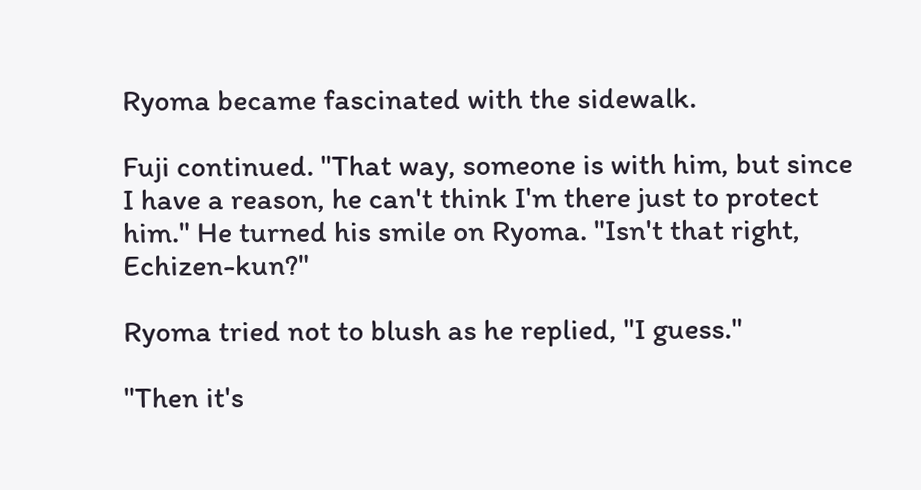Ryoma became fascinated with the sidewalk.

Fuji continued. "That way, someone is with him, but since I have a reason, he can't think I'm there just to protect him." He turned his smile on Ryoma. "Isn't that right, Echizen-kun?"

Ryoma tried not to blush as he replied, "I guess."

"Then it's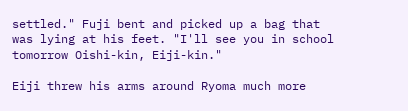settled." Fuji bent and picked up a bag that was lying at his feet. "I'll see you in school tomorrow Oishi-kin, Eiji-kin."

Eiji threw his arms around Ryoma much more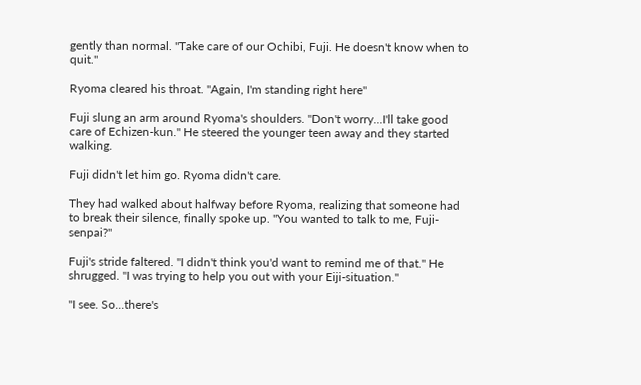gently than normal. "Take care of our Ochibi, Fuji. He doesn't know when to quit."

Ryoma cleared his throat. "Again, I'm standing right here"

Fuji slung an arm around Ryoma's shoulders. "Don't worry...I'll take good care of Echizen-kun." He steered the younger teen away and they started walking.

Fuji didn't let him go. Ryoma didn't care.

They had walked about halfway before Ryoma, realizing that someone had to break their silence, finally spoke up. "You wanted to talk to me, Fuji-senpai?"

Fuji's stride faltered. "I didn't think you'd want to remind me of that." He shrugged. "I was trying to help you out with your Eiji-situation."

"I see. So...there's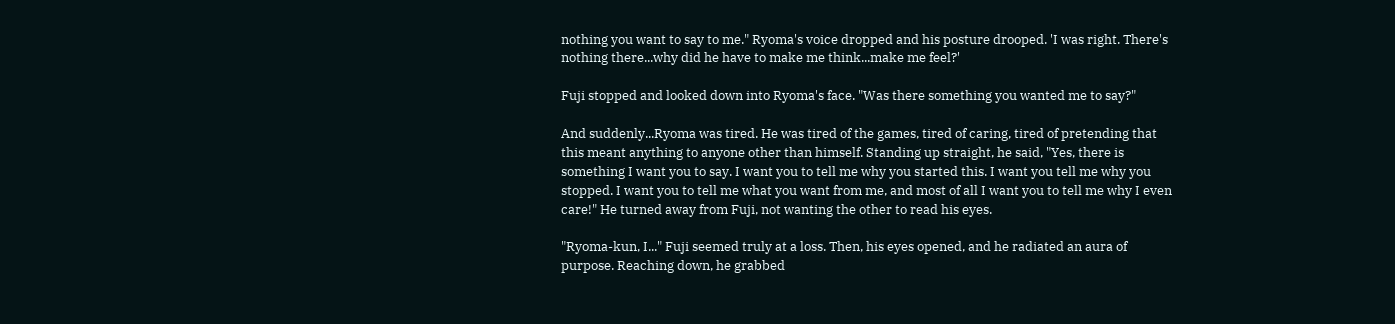nothing you want to say to me." Ryoma's voice dropped and his posture drooped. 'I was right. There's nothing there...why did he have to make me think...make me feel?'

Fuji stopped and looked down into Ryoma's face. "Was there something you wanted me to say?"

And suddenly...Ryoma was tired. He was tired of the games, tired of caring, tired of pretending that this meant anything to anyone other than himself. Standing up straight, he said, "Yes, there is something I want you to say. I want you to tell me why you started this. I want you tell me why you stopped. I want you to tell me what you want from me, and most of all I want you to tell me why I even care!" He turned away from Fuji, not wanting the other to read his eyes.

"Ryoma-kun, I..." Fuji seemed truly at a loss. Then, his eyes opened, and he radiated an aura of purpose. Reaching down, he grabbed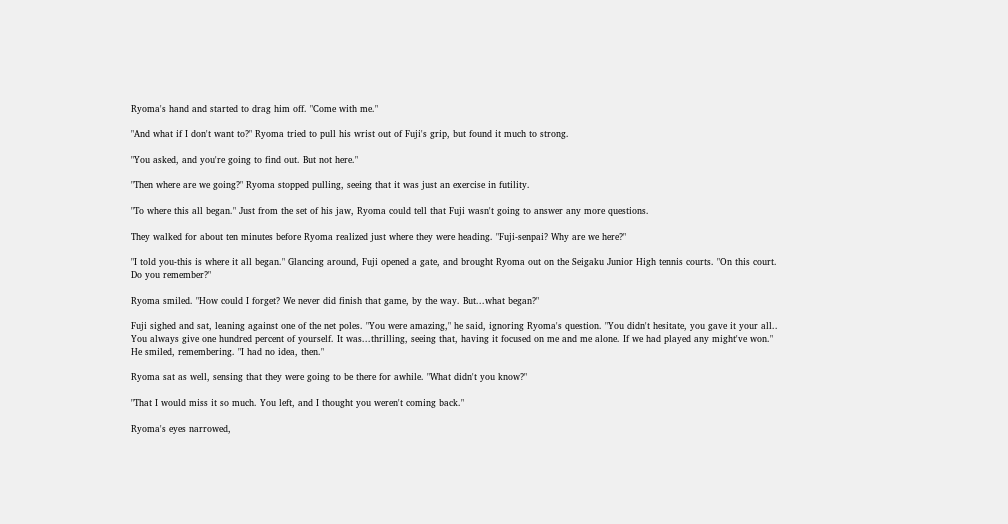Ryoma's hand and started to drag him off. "Come with me."

"And what if I don't want to?" Ryoma tried to pull his wrist out of Fuji's grip, but found it much to strong.

"You asked, and you're going to find out. But not here."

"Then where are we going?" Ryoma stopped pulling, seeing that it was just an exercise in futility.

"To where this all began." Just from the set of his jaw, Ryoma could tell that Fuji wasn't going to answer any more questions.

They walked for about ten minutes before Ryoma realized just where they were heading. "Fuji-senpai? Why are we here?"

"I told you-this is where it all began." Glancing around, Fuji opened a gate, and brought Ryoma out on the Seigaku Junior High tennis courts. "On this court. Do you remember?"

Ryoma smiled. "How could I forget? We never did finish that game, by the way. But...what began?"

Fuji sighed and sat, leaning against one of the net poles. "You were amazing," he said, ignoring Ryoma's question. "You didn't hesitate, you gave it your all.. You always give one hundred percent of yourself. It was...thrilling, seeing that, having it focused on me and me alone. If we had played any might've won." He smiled, remembering. "I had no idea, then."

Ryoma sat as well, sensing that they were going to be there for awhile. "What didn't you know?"

"That I would miss it so much. You left, and I thought you weren't coming back."

Ryoma's eyes narrowed,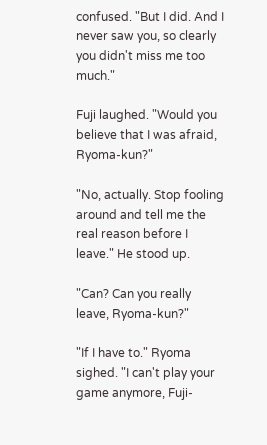confused. "But I did. And I never saw you, so clearly you didn't miss me too much."

Fuji laughed. "Would you believe that I was afraid, Ryoma-kun?"

"No, actually. Stop fooling around and tell me the real reason before I leave." He stood up.

"Can? Can you really leave, Ryoma-kun?"

"If I have to." Ryoma sighed. "I can't play your game anymore, Fuji-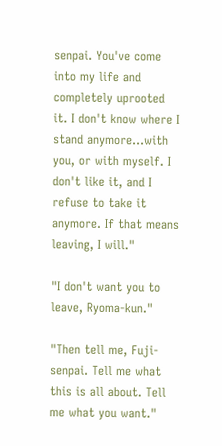senpai. You've come into my life and completely uprooted it. I don't know where I stand anymore...with you, or with myself. I don't like it, and I refuse to take it anymore. If that means leaving, I will."

"I don't want you to leave, Ryoma-kun."

"Then tell me, Fuji-senpai. Tell me what this is all about. Tell me what you want."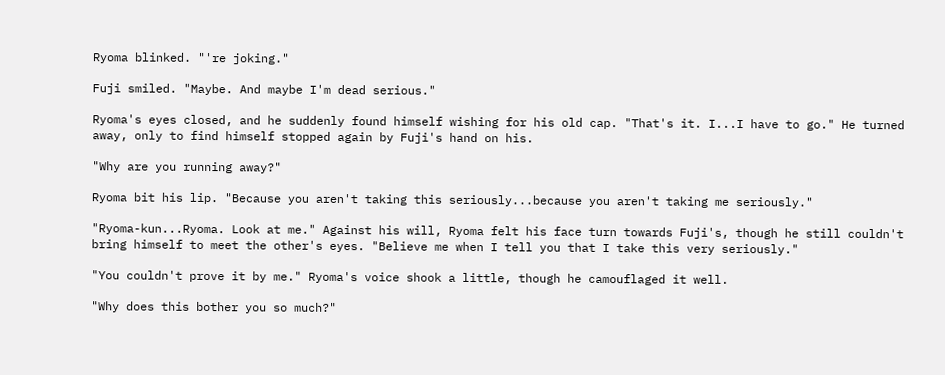Ryoma blinked. "'re joking."

Fuji smiled. "Maybe. And maybe I'm dead serious."

Ryoma's eyes closed, and he suddenly found himself wishing for his old cap. "That's it. I...I have to go." He turned away, only to find himself stopped again by Fuji's hand on his.

"Why are you running away?"

Ryoma bit his lip. "Because you aren't taking this seriously...because you aren't taking me seriously."

"Ryoma-kun...Ryoma. Look at me." Against his will, Ryoma felt his face turn towards Fuji's, though he still couldn't bring himself to meet the other's eyes. "Believe me when I tell you that I take this very seriously."

"You couldn't prove it by me." Ryoma's voice shook a little, though he camouflaged it well.

"Why does this bother you so much?"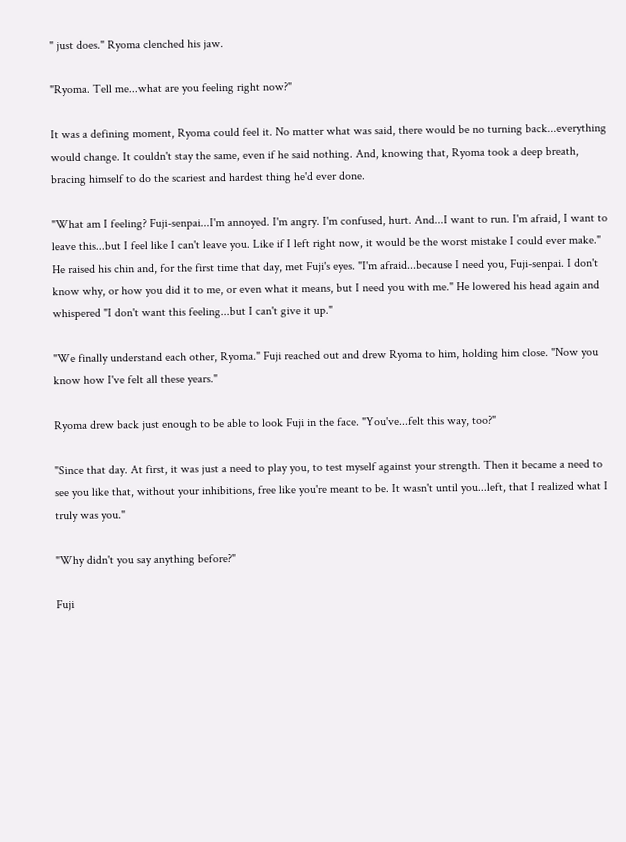" just does." Ryoma clenched his jaw.

"Ryoma. Tell me...what are you feeling right now?"

It was a defining moment, Ryoma could feel it. No matter what was said, there would be no turning back...everything would change. It couldn't stay the same, even if he said nothing. And, knowing that, Ryoma took a deep breath, bracing himself to do the scariest and hardest thing he'd ever done.

"What am I feeling? Fuji-senpai...I'm annoyed. I'm angry. I'm confused, hurt. And...I want to run. I'm afraid, I want to leave this...but I feel like I can't leave you. Like if I left right now, it would be the worst mistake I could ever make." He raised his chin and, for the first time that day, met Fuji's eyes. "I'm afraid...because I need you, Fuji-senpai. I don't know why, or how you did it to me, or even what it means, but I need you with me." He lowered his head again and whispered "I don't want this feeling...but I can't give it up."

"We finally understand each other, Ryoma." Fuji reached out and drew Ryoma to him, holding him close. "Now you know how I've felt all these years."

Ryoma drew back just enough to be able to look Fuji in the face. "You've...felt this way, too?"

"Since that day. At first, it was just a need to play you, to test myself against your strength. Then it became a need to see you like that, without your inhibitions, free like you're meant to be. It wasn't until you...left, that I realized what I truly was you."

"Why didn't you say anything before?"

Fuji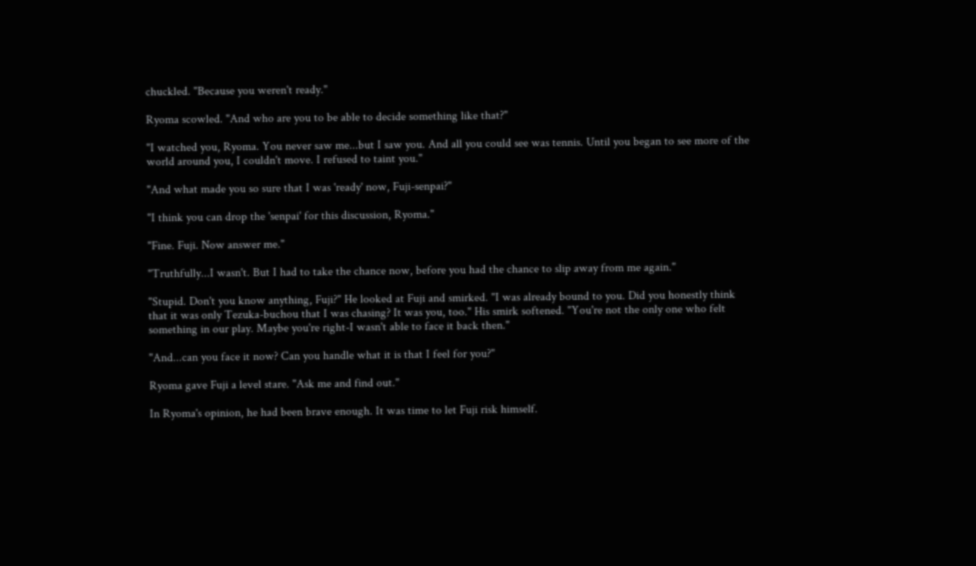chuckled. "Because you weren't ready."

Ryoma scowled. "And who are you to be able to decide something like that?"

"I watched you, Ryoma. You never saw me...but I saw you. And all you could see was tennis. Until you began to see more of the world around you, I couldn't move. I refused to taint you."

"And what made you so sure that I was 'ready' now, Fuji-senpai?"

"I think you can drop the 'senpai' for this discussion, Ryoma."

"Fine. Fuji. Now answer me."

"Truthfully...I wasn't. But I had to take the chance now, before you had the chance to slip away from me again."

"Stupid. Don't you know anything, Fuji?" He looked at Fuji and smirked. "I was already bound to you. Did you honestly think that it was only Tezuka-buchou that I was chasing? It was you, too." His smirk softened. "You're not the only one who felt something in our play. Maybe you're right-I wasn't able to face it back then."

"And...can you face it now? Can you handle what it is that I feel for you?"

Ryoma gave Fuji a level stare. "Ask me and find out."

In Ryoma's opinion, he had been brave enough. It was time to let Fuji risk himself.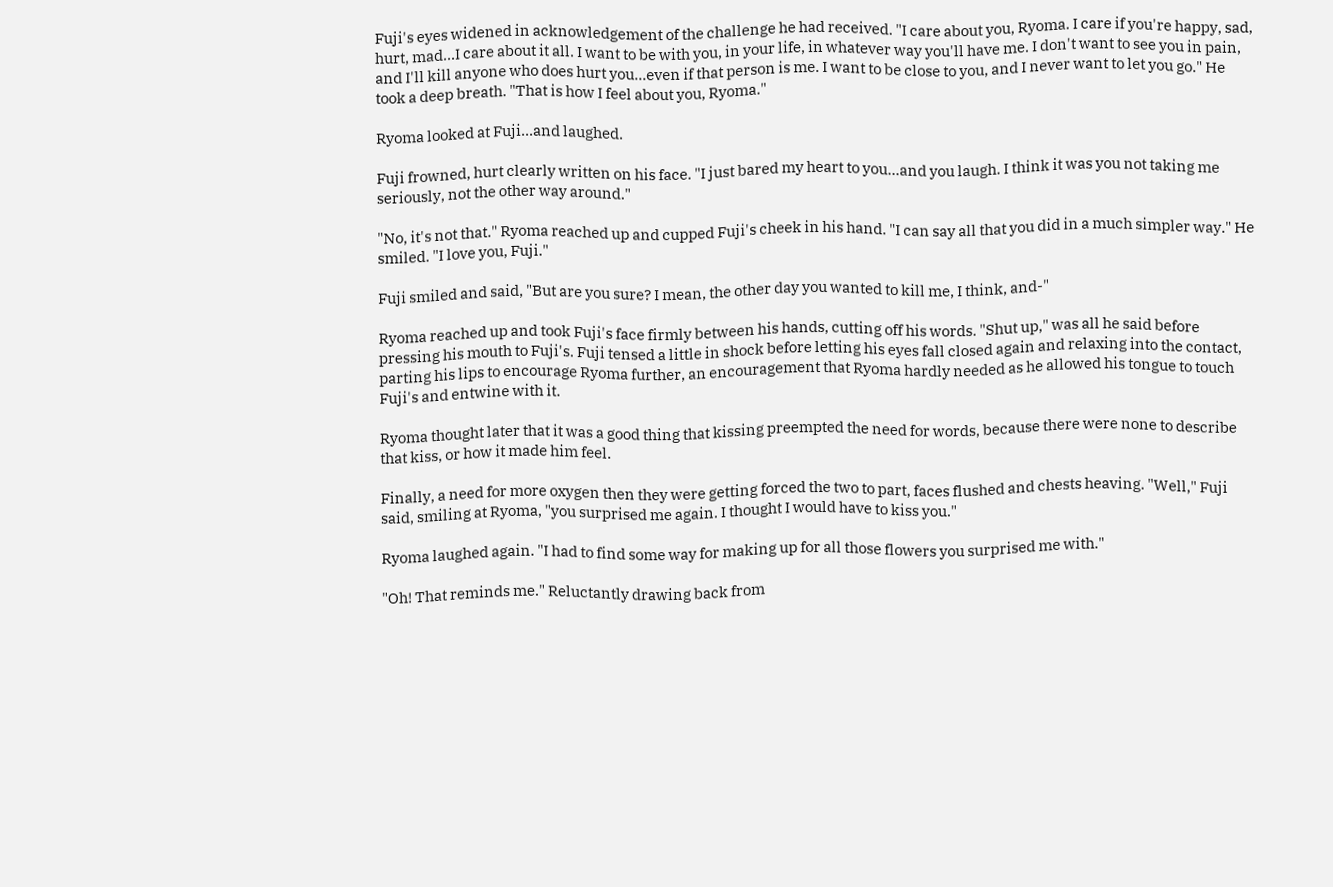Fuji's eyes widened in acknowledgement of the challenge he had received. "I care about you, Ryoma. I care if you're happy, sad, hurt, mad...I care about it all. I want to be with you, in your life, in whatever way you'll have me. I don't want to see you in pain, and I'll kill anyone who does hurt you...even if that person is me. I want to be close to you, and I never want to let you go." He took a deep breath. "That is how I feel about you, Ryoma."

Ryoma looked at Fuji...and laughed.

Fuji frowned, hurt clearly written on his face. "I just bared my heart to you...and you laugh. I think it was you not taking me seriously, not the other way around."

"No, it's not that." Ryoma reached up and cupped Fuji's cheek in his hand. "I can say all that you did in a much simpler way." He smiled. "I love you, Fuji."

Fuji smiled and said, "But are you sure? I mean, the other day you wanted to kill me, I think, and-"

Ryoma reached up and took Fuji's face firmly between his hands, cutting off his words. "Shut up," was all he said before pressing his mouth to Fuji's. Fuji tensed a little in shock before letting his eyes fall closed again and relaxing into the contact, parting his lips to encourage Ryoma further, an encouragement that Ryoma hardly needed as he allowed his tongue to touch Fuji's and entwine with it.

Ryoma thought later that it was a good thing that kissing preempted the need for words, because there were none to describe that kiss, or how it made him feel.

Finally, a need for more oxygen then they were getting forced the two to part, faces flushed and chests heaving. "Well," Fuji said, smiling at Ryoma, "you surprised me again. I thought I would have to kiss you."

Ryoma laughed again. "I had to find some way for making up for all those flowers you surprised me with."

"Oh! That reminds me." Reluctantly drawing back from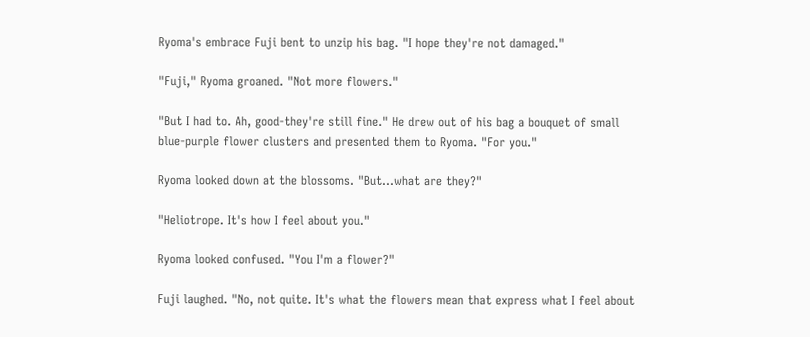Ryoma's embrace Fuji bent to unzip his bag. "I hope they're not damaged."

"Fuji," Ryoma groaned. "Not more flowers."

"But I had to. Ah, good-they're still fine." He drew out of his bag a bouquet of small blue-purple flower clusters and presented them to Ryoma. "For you."

Ryoma looked down at the blossoms. "But...what are they?"

"Heliotrope. It's how I feel about you."

Ryoma looked confused. "You I'm a flower?"

Fuji laughed. "No, not quite. It's what the flowers mean that express what I feel about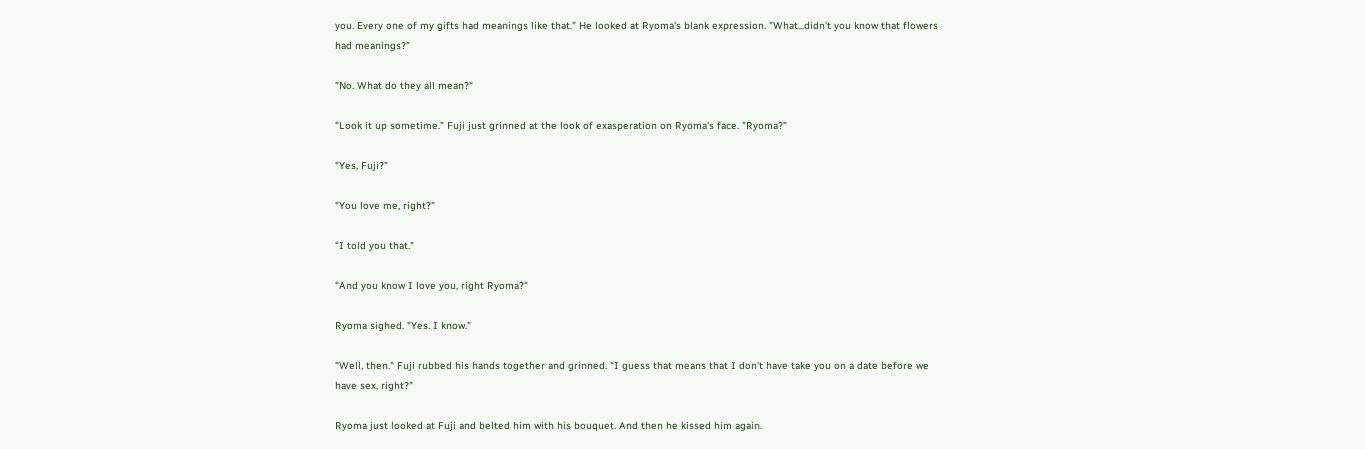you. Every one of my gifts had meanings like that." He looked at Ryoma's blank expression. "What...didn't you know that flowers had meanings?"

"No. What do they all mean?"

"Look it up sometime." Fuji just grinned at the look of exasperation on Ryoma's face. "Ryoma?"

"Yes, Fuji?"

"You love me, right?"

"I told you that."

"And you know I love you, right Ryoma?"

Ryoma sighed. "Yes. I know."

"Well, then." Fuji rubbed his hands together and grinned. "I guess that means that I don't have take you on a date before we have sex, right?"

Ryoma just looked at Fuji and belted him with his bouquet. And then he kissed him again.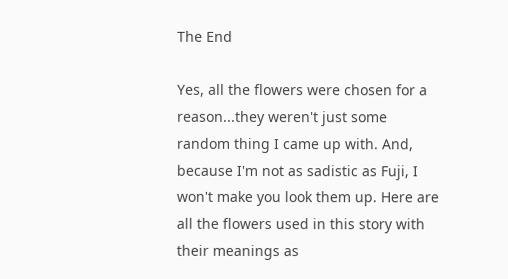The End

Yes, all the flowers were chosen for a reason...they weren't just some random thing I came up with. And, because I'm not as sadistic as Fuji, I won't make you look them up. Here are all the flowers used in this story with their meanings as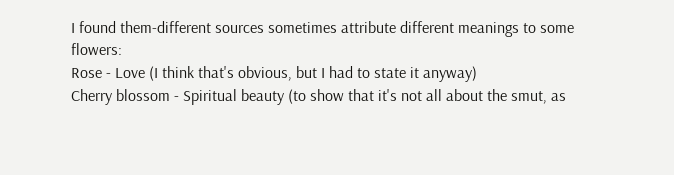I found them-different sources sometimes attribute different meanings to some flowers:
Rose - Love (I think that's obvious, but I had to state it anyway)
Cherry blossom - Spiritual beauty (to show that it's not all about the smut, as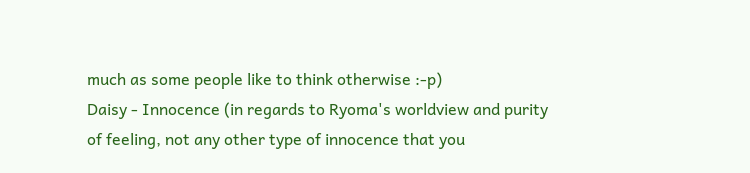much as some people like to think otherwise :-p)
Daisy - Innocence (in regards to Ryoma's worldview and purity of feeling, not any other type of innocence that you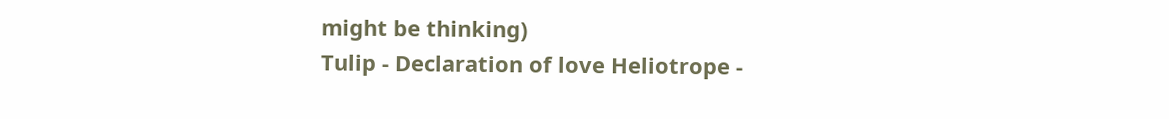might be thinking)
Tulip - Declaration of love Heliotrope -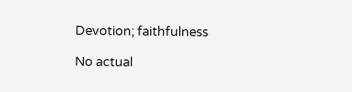Devotion; faithfulness

No actual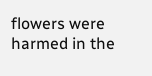flowers were harmed in the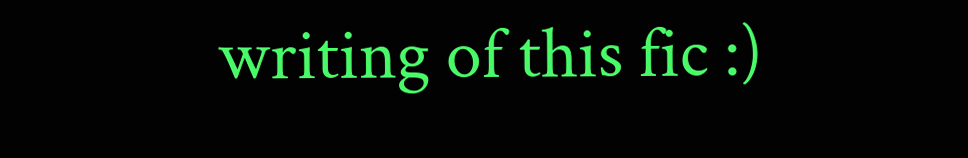writing of this fic :)